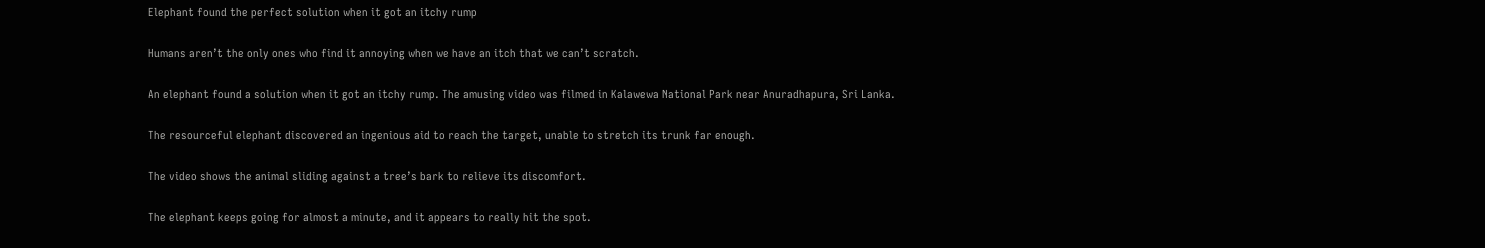Elephant found the perfect solution when it got an itchy rump

Humans aren’t the only ones who find it annoying when we have an itch that we can’t scratch.

An elephant found a solution when it got an itchy rump. The amusing video was filmed in Kalawewa National Park near Anuradhapura, Sri Lanka.

The resourceful elephant discovered an ingenious aid to reach the target, unable to stretch its trunk far enough.

The video shows the animal sliding against a tree’s bark to relieve its discomfort.

The elephant keeps going for almost a minute, and it appears to really hit the spot.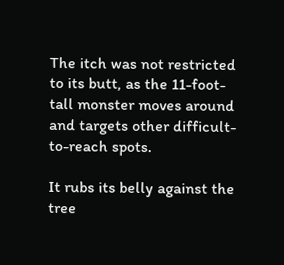The itch was not restricted to its butt, as the 11-foot-tall monster moves around and targets other difficult-to-reach spots.

It rubs its belly against the tree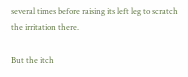several times before raising its left leg to scratch the irritation there.

But the itch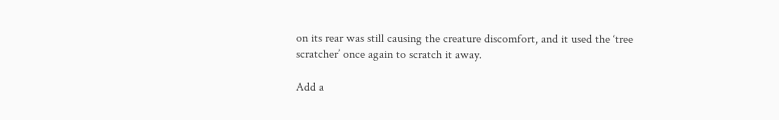on its rear was still causing the creature discomfort, and it used the ‘tree scratcher’ once again to scratch it away.

Add a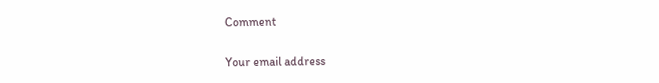Comment

Your email address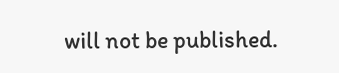will not be published.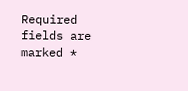Required fields are marked *